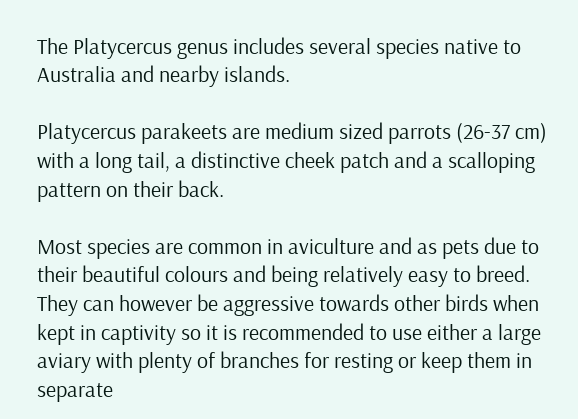The Platycercus genus includes several species native to Australia and nearby islands.

Platycercus parakeets are medium sized parrots (26-37 cm) with a long tail, a distinctive cheek patch and a scalloping pattern on their back.

Most species are common in aviculture and as pets due to their beautiful colours and being relatively easy to breed. They can however be aggressive towards other birds when kept in captivity so it is recommended to use either a large aviary with plenty of branches for resting or keep them in separate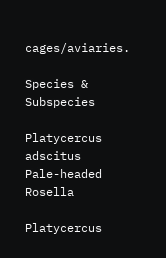cages/aviaries.

Species & Subspecies

Platycercus adscitus
Pale-headed Rosella

Platycercus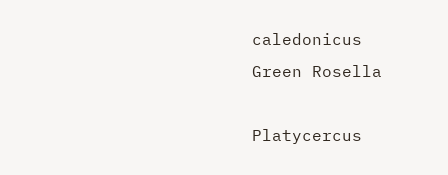caledonicus
Green Rosella

Platycercus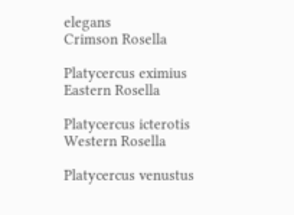elegans
Crimson Rosella

Platycercus eximius
Eastern Rosella

Platycercus icterotis
Western Rosella

Platycercus venustus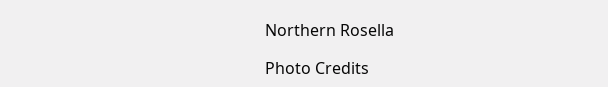Northern Rosella

Photo Credits